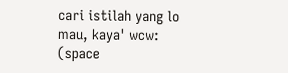cari istilah yang lo mau, kaya' wcw:
(space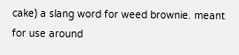cake) a slang word for weed brownie. meant for use around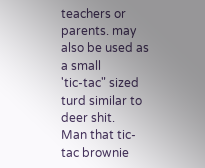teachers or parents. may also be used as a small
'tic-tac" sized turd similar to deer shit.
Man that tic-tac brownie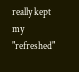really kept my "refreshed"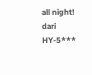all night!
dari HY-5***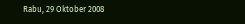Rabu, 29 Oktober 2008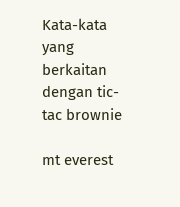Kata-kata yang berkaitan dengan tic-tac brownie

mt everest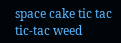space cake tic tac tic-tac weed